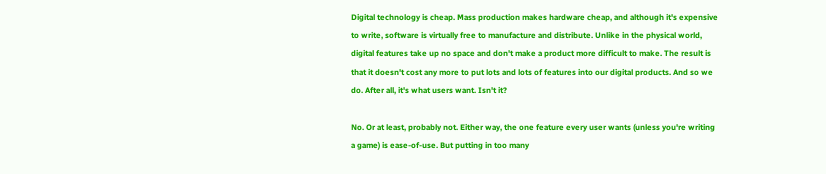Digital technology is cheap. Mass production makes hardware cheap, and although it's expensive to write, software is virtually free to manufacture and distribute. Unlike in the physical world, digital features take up no space and don't make a product more difficult to make. The result is that it doesn't cost any more to put lots and lots of features into our digital products. And so we do. After all, it's what users want. Isn't it?

No. Or at least, probably not. Either way, the one feature every user wants (unless you're writing a game) is ease-of-use. But putting in too many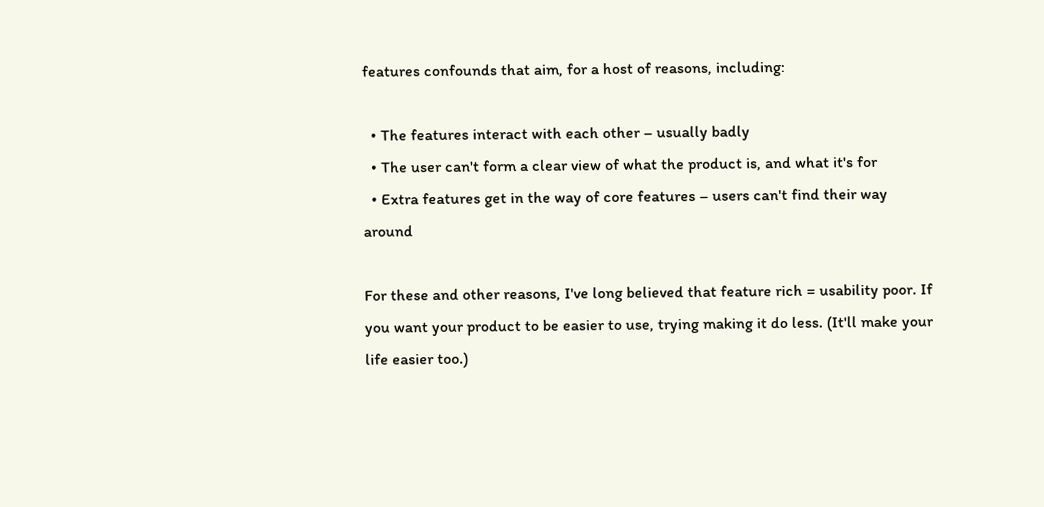features confounds that aim, for a host of reasons, including:

  • The features interact with each other – usually badly
  • The user can't form a clear view of what the product is, and what it's for
  • Extra features get in the way of core features – users can't find their way around

For these and other reasons, I've long believed that feature rich = usability poor. If you want your product to be easier to use, trying making it do less. (It'll make your life easier too.)